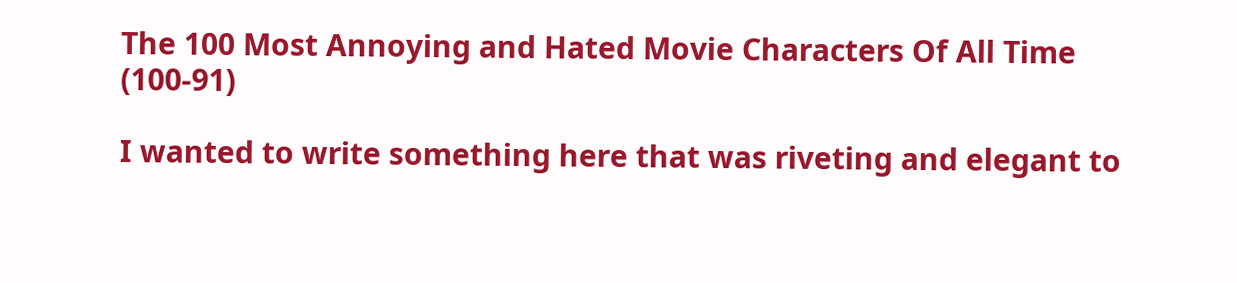The 100 Most Annoying and Hated Movie Characters Of All Time (100-91)

I wanted to write something here that was riveting and elegant to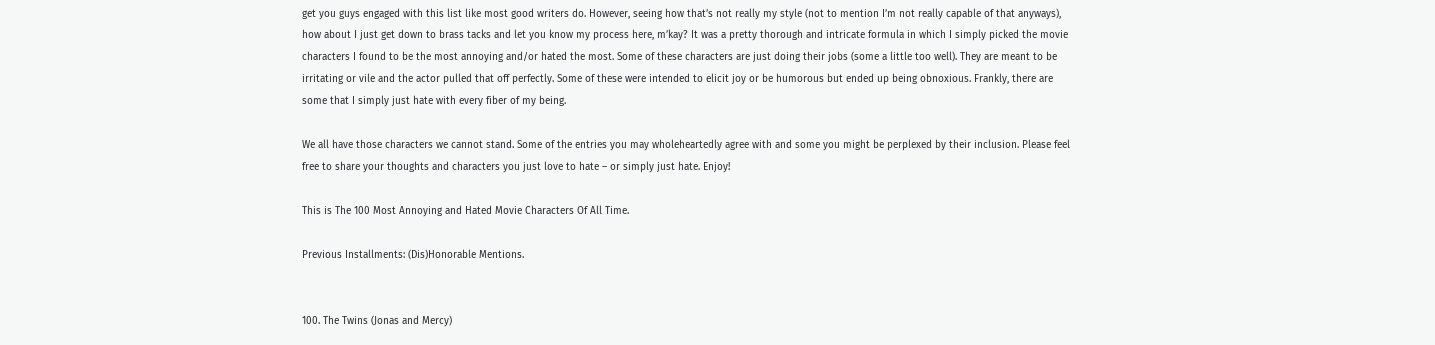get you guys engaged with this list like most good writers do. However, seeing how that’s not really my style (not to mention I’m not really capable of that anyways), how about I just get down to brass tacks and let you know my process here, m’kay? It was a pretty thorough and intricate formula in which I simply picked the movie characters I found to be the most annoying and/or hated the most. Some of these characters are just doing their jobs (some a little too well). They are meant to be irritating or vile and the actor pulled that off perfectly. Some of these were intended to elicit joy or be humorous but ended up being obnoxious. Frankly, there are some that I simply just hate with every fiber of my being.

We all have those characters we cannot stand. Some of the entries you may wholeheartedly agree with and some you might be perplexed by their inclusion. Please feel free to share your thoughts and characters you just love to hate – or simply just hate. Enjoy!

This is The 100 Most Annoying and Hated Movie Characters Of All Time.

Previous Installments: (Dis)Honorable Mentions.


100. The Twins (Jonas and Mercy)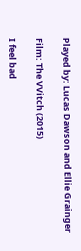Played by: Lucas Dawson and Ellie Grainger

Film: The VVitch (2015)

I feel bad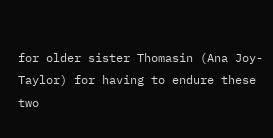for older sister Thomasin (Ana Joy-Taylor) for having to endure these two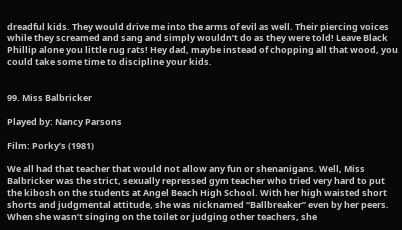dreadful kids. They would drive me into the arms of evil as well. Their piercing voices while they screamed and sang and simply wouldn’t do as they were told! Leave Black Phillip alone you little rug rats! Hey dad, maybe instead of chopping all that wood, you could take some time to discipline your kids.


99. Miss Balbricker

Played by: Nancy Parsons

Film: Porky’s (1981)

We all had that teacher that would not allow any fun or shenanigans. Well, Miss Balbricker was the strict, sexually repressed gym teacher who tried very hard to put the kibosh on the students at Angel Beach High School. With her high waisted short shorts and judgmental attitude, she was nicknamed “Ballbreaker” even by her peers. When she wasn’t singing on the toilet or judging other teachers, she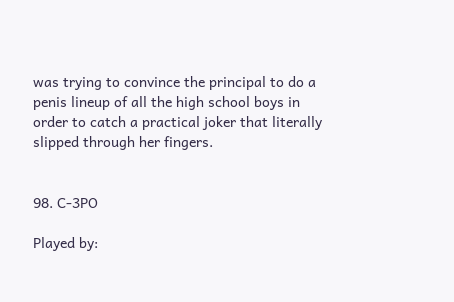was trying to convince the principal to do a penis lineup of all the high school boys in order to catch a practical joker that literally slipped through her fingers.


98. C-3PO

Played by: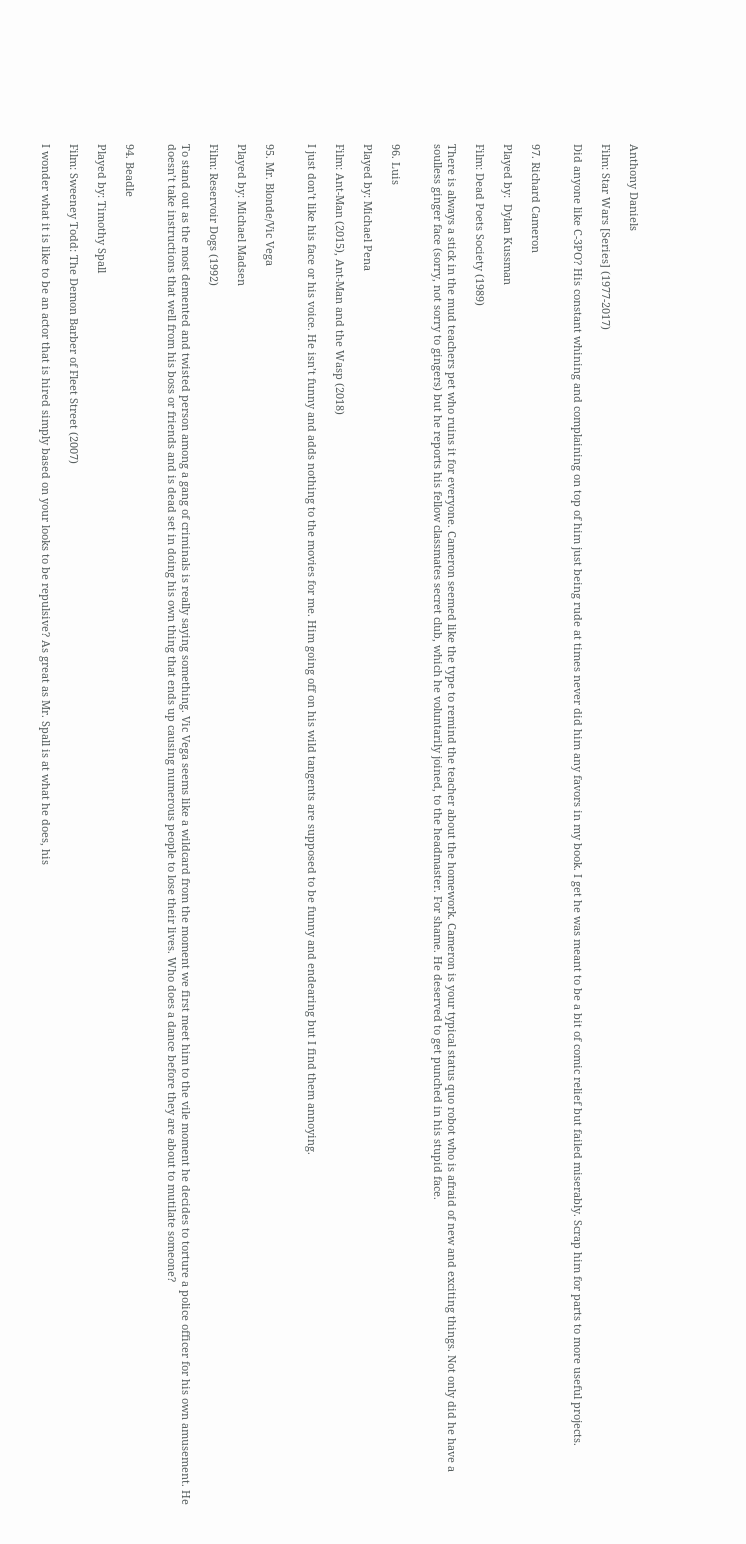Anthony Daniels

Film: Star Wars [Series] (1977-2017)

Did anyone like C-3PO? His constant whining and complaining on top of him just being rude at times never did him any favors in my book. I get he was meant to be a bit of comic relief but failed miserably. Scrap him for parts to more useful projects.


97. Richard Cameron

Played by:  Dylan Kussman

Film: Dead Poets Society (1989)

There is always a stick in the mud teachers pet who ruins it for everyone. Cameron seemed like the type to remind the teacher about the homework. Cameron is your typical status quo robot who is afraid of new and exciting things. Not only did he have a soulless ginger face (sorry, not sorry to gingers) but he reports his fellow classmates secret club, which he voluntarily joined, to the headmaster. For shame. He deserved to get punched in his stupid face.


96. Luis

Played by: Michael Pena

Film: Ant-Man (2015), Ant-Man and the Wasp (2018)

I just don’t like his face or his voice. He isn’t funny and adds nothing to the movies for me. Him going off on his wild tangents are supposed to be funny and endearing but I find them annoying.


95. Mr. Blonde/Vic Vega

Played by: Michael Madsen

Film: Reservoir Dogs (1992)

To stand out as the most demented and twisted person among a gang of criminals is really saying something. Vic Vega seems like a wildcard from the moment we first meet him to the vile moment he decides to torture a police officer for his own amusement. He doesn’t take instructions that well from his boss or friends and is dead set in doing his own thing that ends up causing numerous people to lose their lives. Who does a dance before they are about to mutilate someone?


94. Beadle

Played by: Timothy Spall

Film: Sweeney Todd: The Demon Barber of Fleet Street (2007)

I wonder what it is like to be an actor that is hired simply based on your looks to be repulsive? As great as Mr. Spall is at what he does, his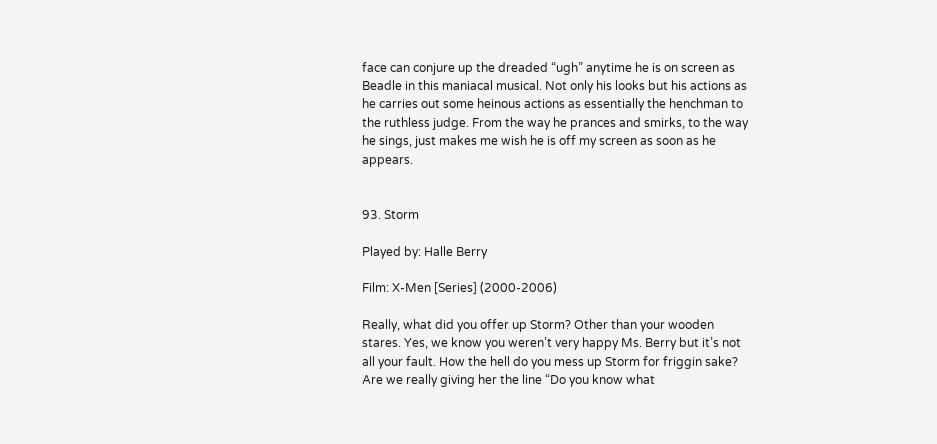face can conjure up the dreaded “ugh” anytime he is on screen as Beadle in this maniacal musical. Not only his looks but his actions as he carries out some heinous actions as essentially the henchman to the ruthless judge. From the way he prances and smirks, to the way he sings, just makes me wish he is off my screen as soon as he appears.


93. Storm

Played by: Halle Berry

Film: X-Men [Series] (2000-2006)

Really, what did you offer up Storm? Other than your wooden stares. Yes, we know you weren’t very happy Ms. Berry but it’s not all your fault. How the hell do you mess up Storm for friggin sake? Are we really giving her the line “Do you know what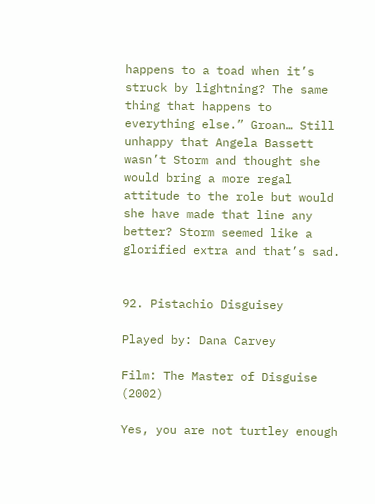happens to a toad when it’s struck by lightning? The same thing that happens to everything else.” Groan… Still unhappy that Angela Bassett wasn’t Storm and thought she would bring a more regal attitude to the role but would she have made that line any better? Storm seemed like a glorified extra and that’s sad.


92. Pistachio Disguisey

Played by: Dana Carvey

Film: The Master of Disguise (2002)

Yes, you are not turtley enough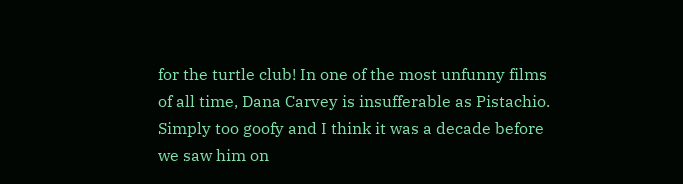for the turtle club! In one of the most unfunny films of all time, Dana Carvey is insufferable as Pistachio. Simply too goofy and I think it was a decade before we saw him on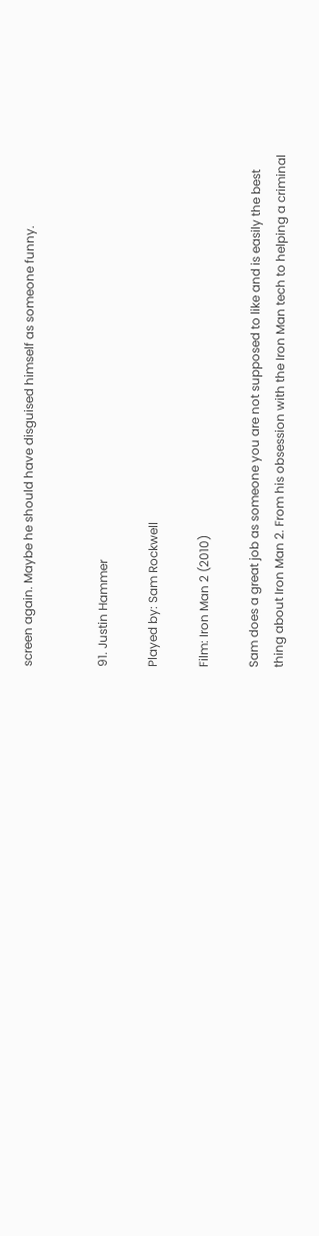screen again. Maybe he should have disguised himself as someone funny.


91. Justin Hammer

Played by: Sam Rockwell

Film: Iron Man 2 (2010)

Sam does a great job as someone you are not supposed to like and is easily the best thing about Iron Man 2. From his obsession with the Iron Man tech to helping a criminal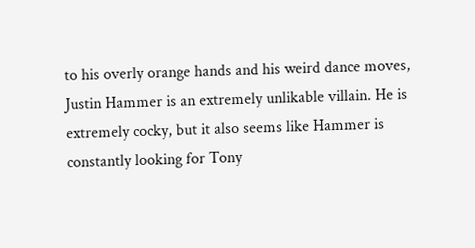to his overly orange hands and his weird dance moves, Justin Hammer is an extremely unlikable villain. He is extremely cocky, but it also seems like Hammer is constantly looking for Tony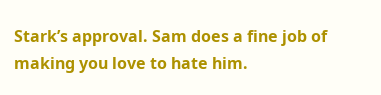Stark’s approval. Sam does a fine job of making you love to hate him.